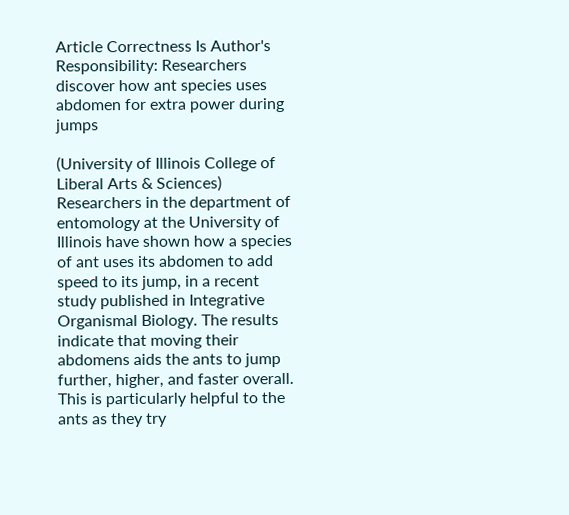Article Correctness Is Author's Responsibility: Researchers discover how ant species uses abdomen for extra power during jumps

(University of Illinois College of Liberal Arts & Sciences) Researchers in the department of entomology at the University of Illinois have shown how a species of ant uses its abdomen to add speed to its jump, in a recent study published in Integrative Organismal Biology. The results indicate that moving their abdomens aids the ants to jump further, higher, and faster overall. This is particularly helpful to the ants as they try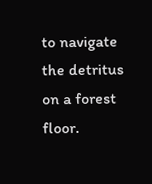to navigate the detritus on a forest floor.